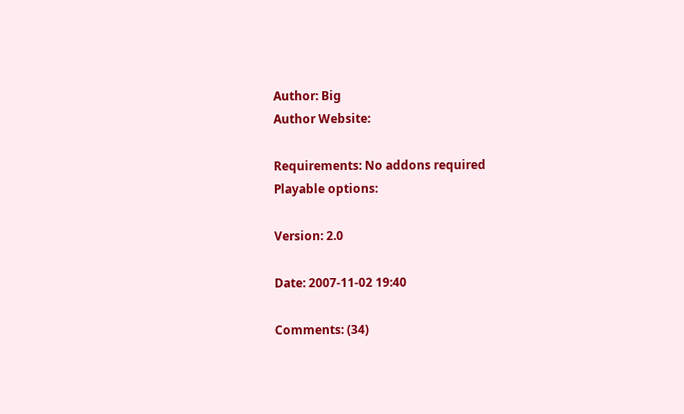Author: Big
Author Website:

Requirements: No addons required
Playable options:

Version: 2.0

Date: 2007-11-02 19:40

Comments: (34)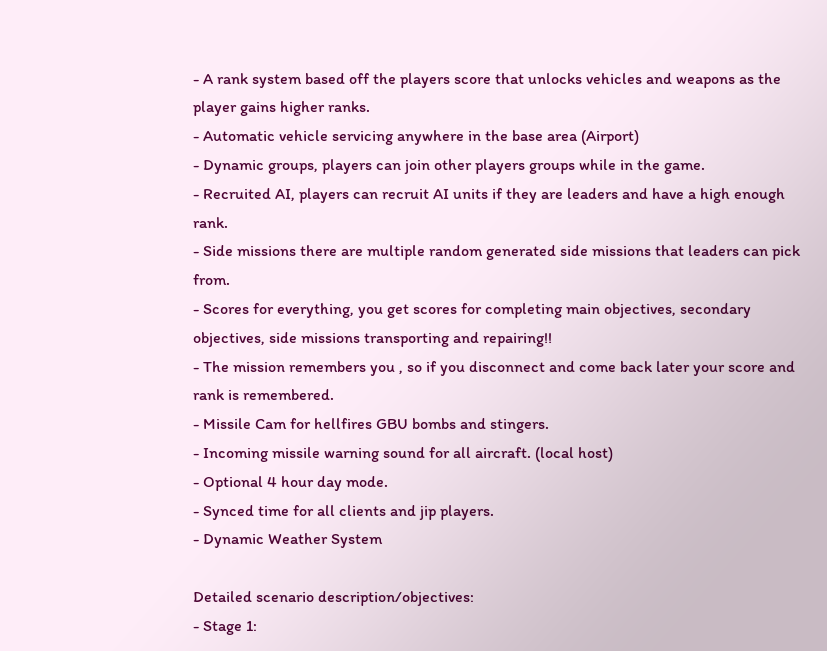- A rank system based off the players score that unlocks vehicles and weapons as the player gains higher ranks.
- Automatic vehicle servicing anywhere in the base area (Airport)
- Dynamic groups, players can join other players groups while in the game.
- Recruited AI, players can recruit AI units if they are leaders and have a high enough rank.
- Side missions there are multiple random generated side missions that leaders can pick from.
- Scores for everything, you get scores for completing main objectives, secondary objectives, side missions transporting and repairing!!
- The mission remembers you , so if you disconnect and come back later your score and rank is remembered.
- Missile Cam for hellfires GBU bombs and stingers.
- Incoming missile warning sound for all aircraft. (local host)
- Optional 4 hour day mode.
- Synced time for all clients and jip players.
- Dynamic Weather System

Detailed scenario description/objectives:
- Stage 1: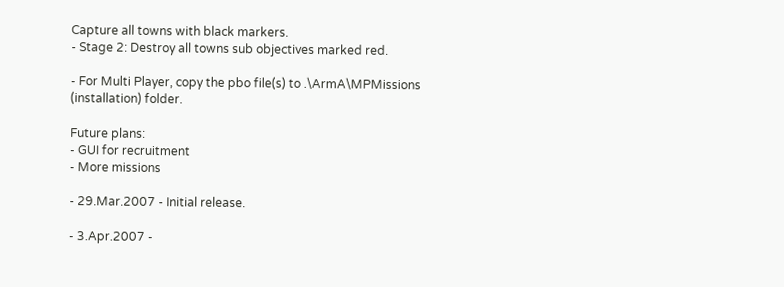Capture all towns with black markers.
- Stage 2: Destroy all towns sub objectives marked red.

- For Multi Player, copy the pbo file(s) to .\ArmA\MPMissions (installation) folder.

Future plans:
- GUI for recruitment
- More missions

- 29.Mar.2007 - Initial release.

- 3.Apr.2007 -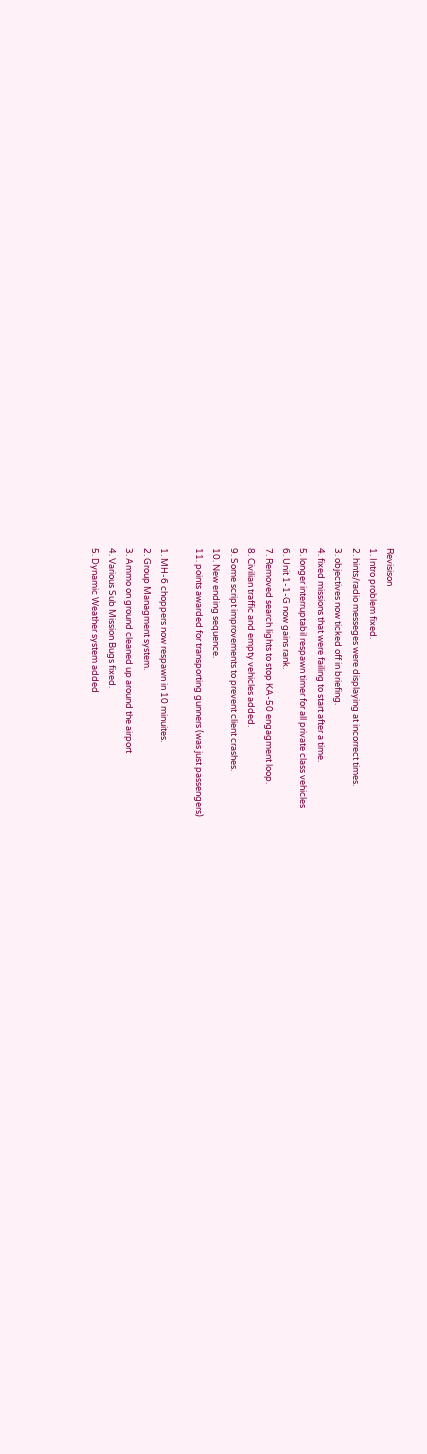Revisison
1. Intro problem fixed.
2. hints/radio messeges were displaying at incorrect times.
3. objectives now ticked off in briefing.
4. fixed missions that were failing to start after a time.
5. longer interruptabil respawn timer for all private class vehicles
6. Unit 1-1-G now gains rank.
7. Removed search lights to stop KA-50 engagment loop.
8. Civilian traffic and empty vehicles added.
9. Some script improvements to prevent client crashes.
10. New ending sequence.
11. points awarded for transporting gunners (was just passengers)

1. MH-6 choppers now respawn in 10 minuites.
2. Group Managment system.
3. Ammo on ground cleaned up around the airport
4. Various Sub Mission Bugs fixed.
5. Dynamic Weather system added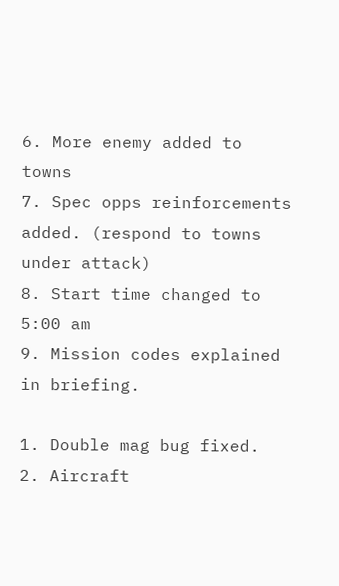6. More enemy added to towns
7. Spec opps reinforcements added. (respond to towns under attack)
8. Start time changed to 5:00 am
9. Mission codes explained in briefing.

1. Double mag bug fixed.
2. Aircraft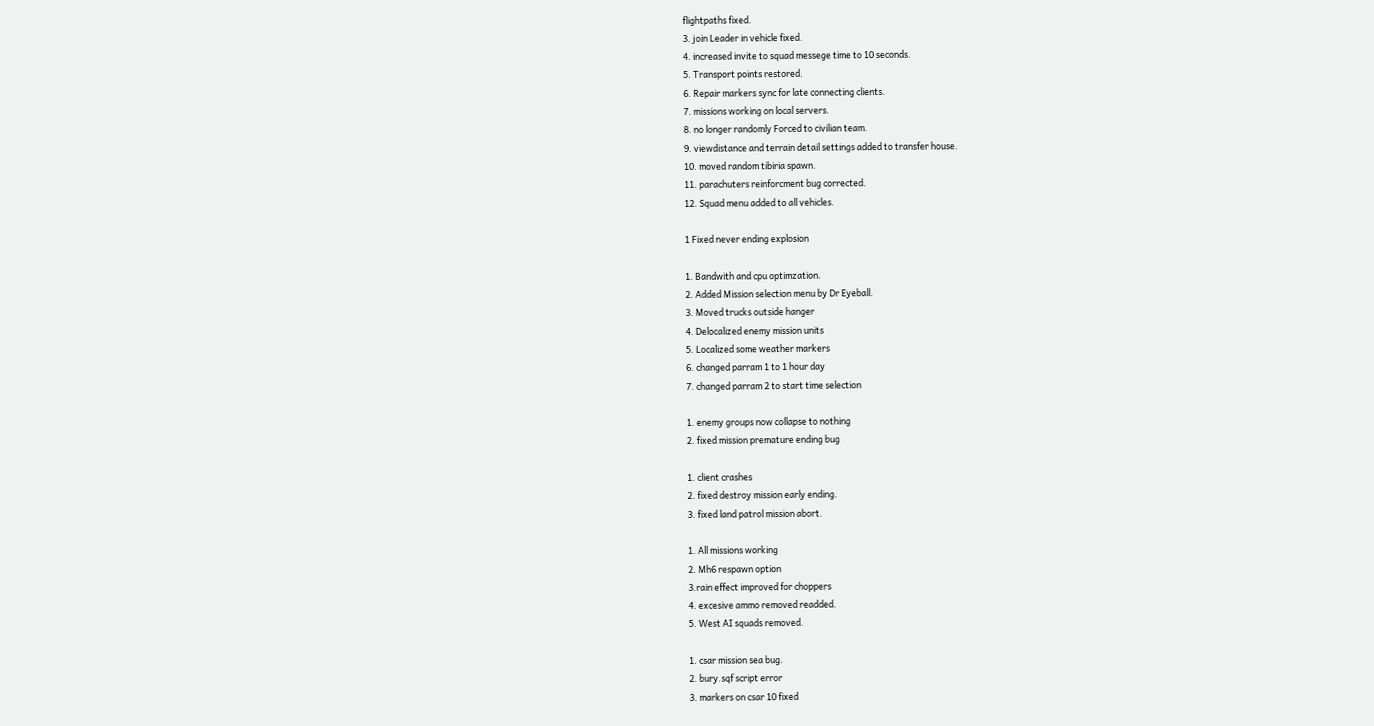flightpaths fixed.
3. join Leader in vehicle fixed.
4. increased invite to squad messege time to 10 seconds.
5. Transport points restored.
6. Repair markers sync for late connecting clients.
7. missions working on local servers.
8. no longer randomly Forced to civilian team.
9. viewdistance and terrain detail settings added to transfer house.
10. moved random tibiria spawn.
11. parachuters reinforcment bug corrected.
12. Squad menu added to all vehicles.

1 Fixed never ending explosion

1. Bandwith and cpu optimzation.
2. Added Mission selection menu by Dr Eyeball.
3. Moved trucks outside hanger
4. Delocalized enemy mission units
5. Localized some weather markers
6. changed parram 1 to 1 hour day
7. changed parram 2 to start time selection

1. enemy groups now collapse to nothing
2. fixed mission premature ending bug

1. client crashes
2. fixed destroy mission early ending.
3. fixed land patrol mission abort.

1. All missions working
2. Mh6 respawn option
3.rain effect improved for choppers
4. excesive ammo removed readded.
5. West AI squads removed.

1. csar mission sea bug.
2. bury.sqf script error
3. markers on csar 10 fixed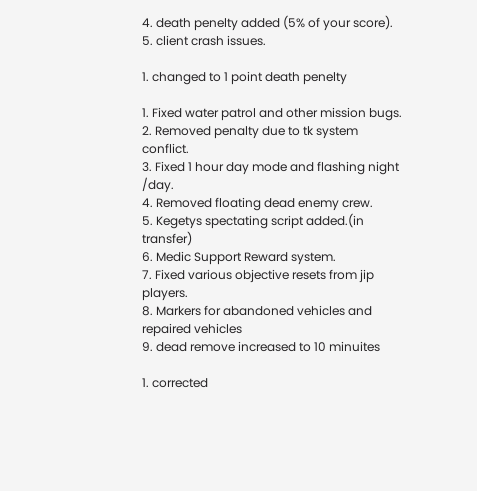4. death penelty added (5% of your score).
5. client crash issues.

1. changed to 1 point death penelty

1. Fixed water patrol and other mission bugs.
2. Removed penalty due to tk system conflict.
3. Fixed 1 hour day mode and flashing night /day.
4. Removed floating dead enemy crew.
5. Kegetys spectating script added.(in transfer)
6. Medic Support Reward system.
7. Fixed various objective resets from jip players.
8. Markers for abandoned vehicles and repaired vehicles
9. dead remove increased to 10 minuites

1. corrected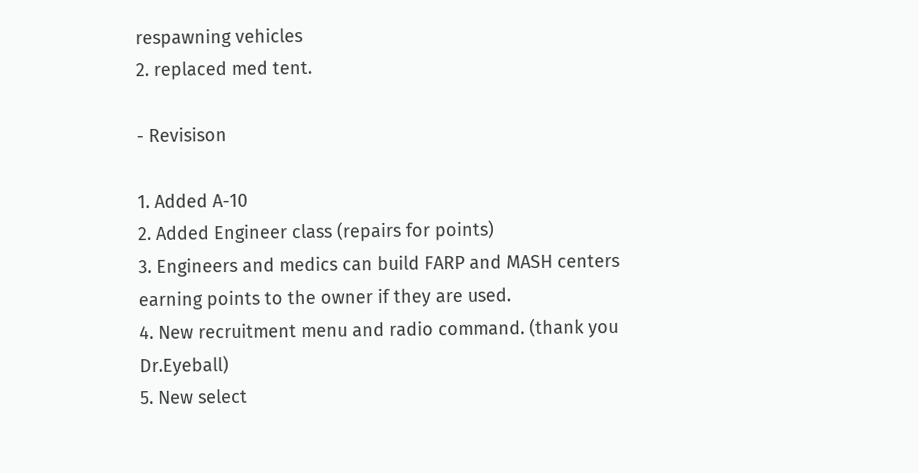respawning vehicles
2. replaced med tent.

- Revisison

1. Added A-10
2. Added Engineer class (repairs for points)
3. Engineers and medics can build FARP and MASH centers earning points to the owner if they are used.
4. New recruitment menu and radio command. (thank you Dr.Eyeball)
5. New select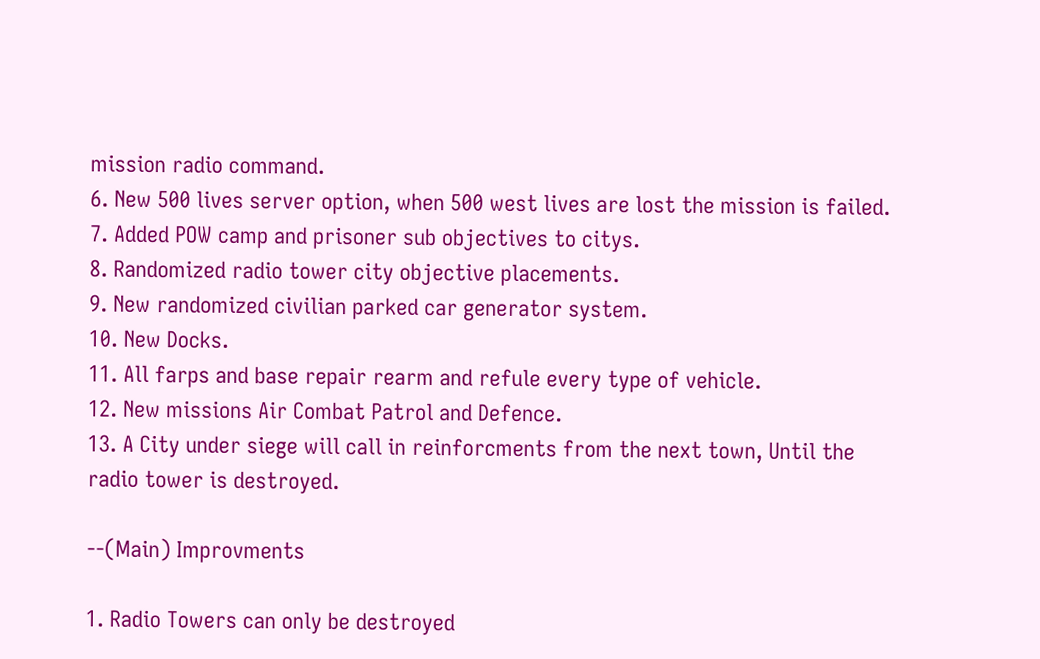mission radio command.
6. New 500 lives server option, when 500 west lives are lost the mission is failed.
7. Added POW camp and prisoner sub objectives to citys.
8. Randomized radio tower city objective placements.
9. New randomized civilian parked car generator system.
10. New Docks.
11. All farps and base repair rearm and refule every type of vehicle.
12. New missions Air Combat Patrol and Defence.
13. A City under siege will call in reinforcments from the next town, Until the radio tower is destroyed.

--(Main) Improvments

1. Radio Towers can only be destroyed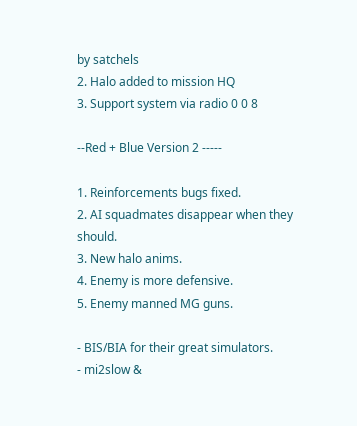by satchels
2. Halo added to mission HQ
3. Support system via radio 0 0 8

--Red + Blue Version 2 -----

1. Reinforcements bugs fixed.
2. AI squadmates disappear when they should.
3. New halo anims.
4. Enemy is more defensive.
5. Enemy manned MG guns.

- BIS/BIA for their great simulators.
- mi2slow &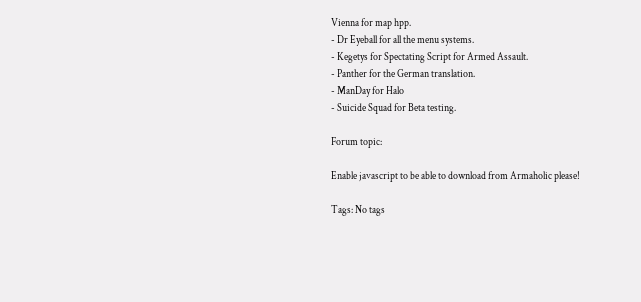Vienna for map hpp.
- Dr Eyeball for all the menu systems.
- Kegetys for Spectating Script for Armed Assault.
- Panther for the German translation.
- ManDay for Halo
- Suicide Squad for Beta testing.

Forum topic:

Enable javascript to be able to download from Armaholic please!

Tags: No tags